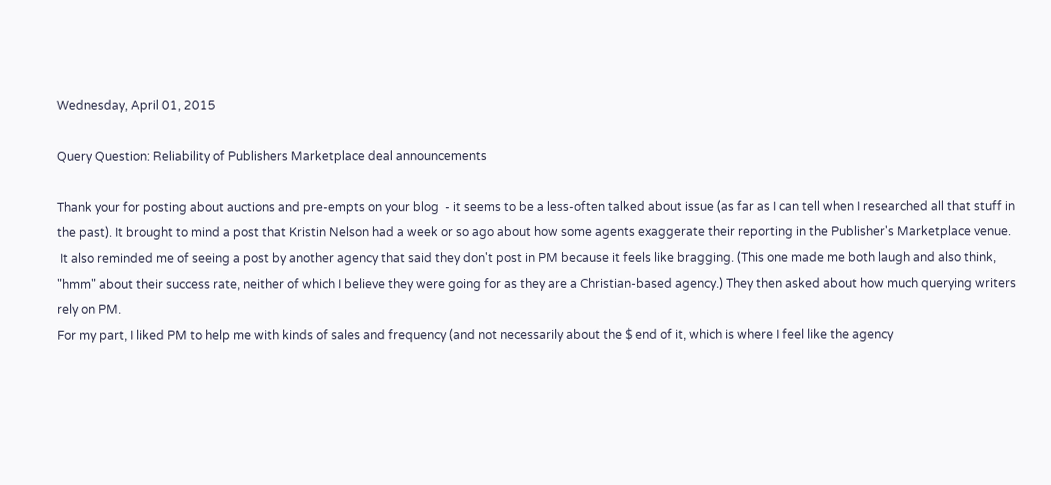Wednesday, April 01, 2015

Query Question: Reliability of Publishers Marketplace deal announcements

Thank your for posting about auctions and pre-empts on your blog  - it seems to be a less-often talked about issue (as far as I can tell when I researched all that stuff in the past). It brought to mind a post that Kristin Nelson had a week or so ago about how some agents exaggerate their reporting in the Publisher's Marketplace venue.
 It also reminded me of seeing a post by another agency that said they don't post in PM because it feels like bragging. (This one made me both laugh and also think, "hmm" about their success rate, neither of which I believe they were going for as they are a Christian-based agency.) They then asked about how much querying writers rely on PM.
For my part, I liked PM to help me with kinds of sales and frequency (and not necessarily about the $ end of it, which is where I feel like the agency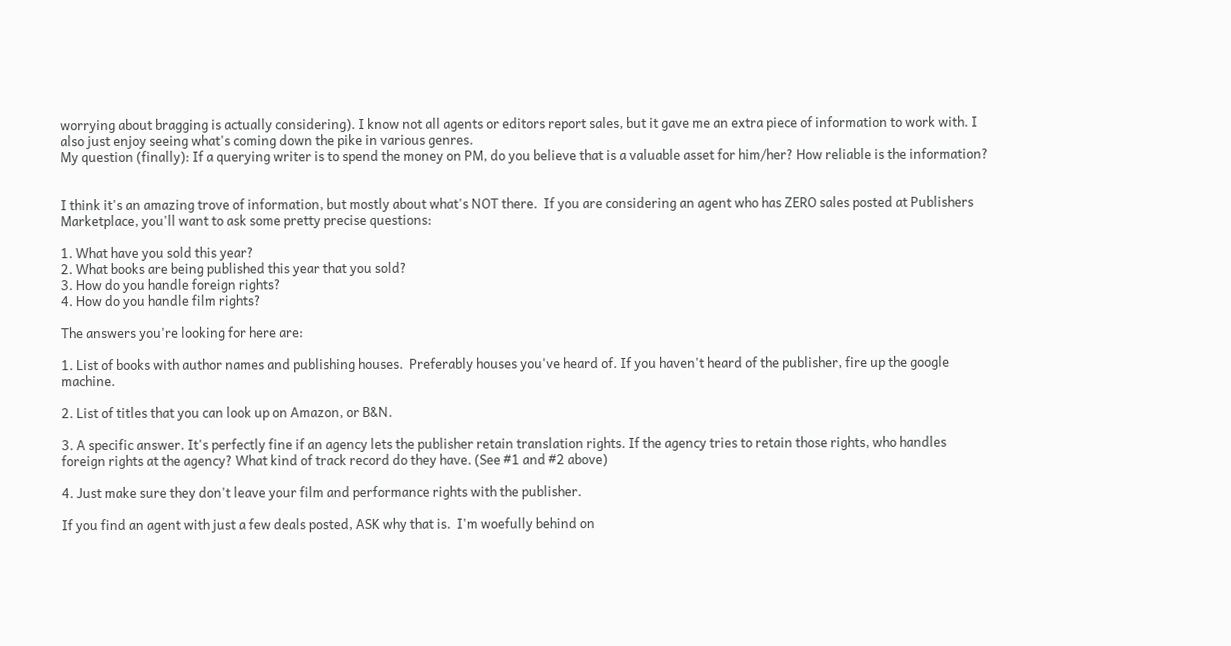worrying about bragging is actually considering). I know not all agents or editors report sales, but it gave me an extra piece of information to work with. I also just enjoy seeing what's coming down the pike in various genres.
My question (finally): If a querying writer is to spend the money on PM, do you believe that is a valuable asset for him/her? How reliable is the information?


I think it's an amazing trove of information, but mostly about what's NOT there.  If you are considering an agent who has ZERO sales posted at Publishers Marketplace, you'll want to ask some pretty precise questions:

1. What have you sold this year?
2. What books are being published this year that you sold?
3. How do you handle foreign rights?
4. How do you handle film rights?

The answers you're looking for here are:

1. List of books with author names and publishing houses.  Preferably houses you've heard of. If you haven't heard of the publisher, fire up the google machine.

2. List of titles that you can look up on Amazon, or B&N.

3. A specific answer. It's perfectly fine if an agency lets the publisher retain translation rights. If the agency tries to retain those rights, who handles foreign rights at the agency? What kind of track record do they have. (See #1 and #2 above)

4. Just make sure they don't leave your film and performance rights with the publisher.

If you find an agent with just a few deals posted, ASK why that is.  I'm woefully behind on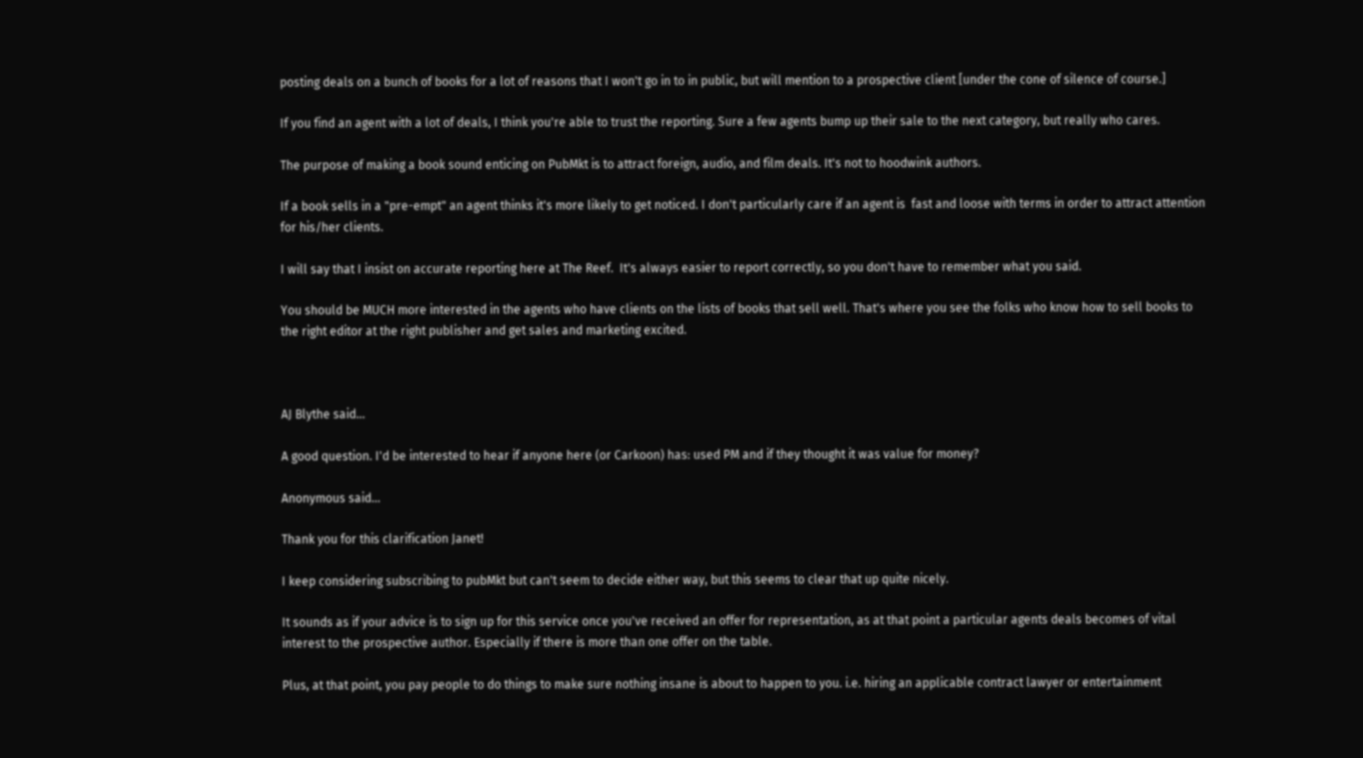posting deals on a bunch of books for a lot of reasons that I won't go in to in public, but will mention to a prospective client [under the cone of silence of course.]

If you find an agent with a lot of deals, I think you're able to trust the reporting. Sure a few agents bump up their sale to the next category, but really who cares.

The purpose of making a book sound enticing on PubMkt is to attract foreign, audio, and film deals. It's not to hoodwink authors.

If a book sells in a "pre-empt" an agent thinks it's more likely to get noticed. I don't particularly care if an agent is  fast and loose with terms in order to attract attention for his/her clients.

I will say that I insist on accurate reporting here at The Reef.  It's always easier to report correctly, so you don't have to remember what you said.

You should be MUCH more interested in the agents who have clients on the lists of books that sell well. That's where you see the folks who know how to sell books to the right editor at the right publisher and get sales and marketing excited.



AJ Blythe said...

A good question. I'd be interested to hear if anyone here (or Carkoon) has: used PM and if they thought it was value for money?

Anonymous said...

Thank you for this clarification Janet!

I keep considering subscribing to pubMkt but can't seem to decide either way, but this seems to clear that up quite nicely.

It sounds as if your advice is to sign up for this service once you've received an offer for representation, as at that point a particular agents deals becomes of vital interest to the prospective author. Especially if there is more than one offer on the table.

Plus, at that point, you pay people to do things to make sure nothing insane is about to happen to you. i.e. hiring an applicable contract lawyer or entertainment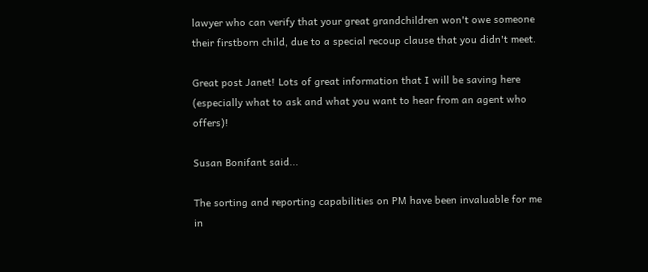lawyer who can verify that your great grandchildren won't owe someone their firstborn child, due to a special recoup clause that you didn't meet.

Great post Janet! Lots of great information that I will be saving here (especially what to ask and what you want to hear from an agent who offers)!

Susan Bonifant said...

The sorting and reporting capabilities on PM have been invaluable for me in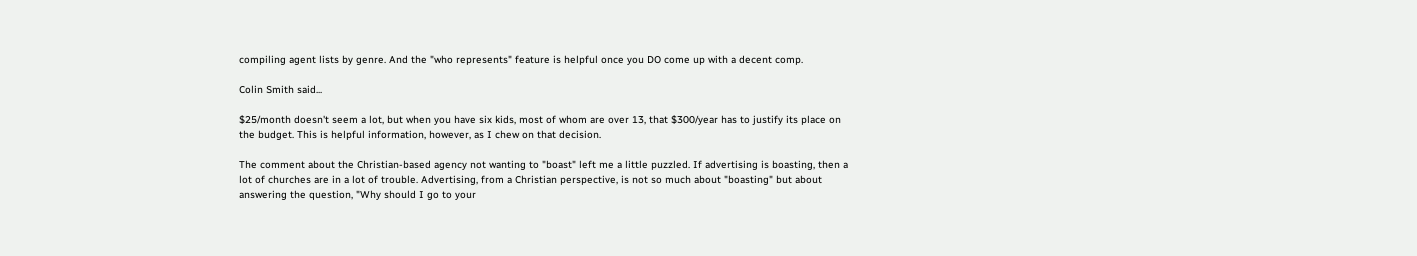compiling agent lists by genre. And the "who represents" feature is helpful once you DO come up with a decent comp.

Colin Smith said...

$25/month doesn't seem a lot, but when you have six kids, most of whom are over 13, that $300/year has to justify its place on the budget. This is helpful information, however, as I chew on that decision.

The comment about the Christian-based agency not wanting to "boast" left me a little puzzled. If advertising is boasting, then a lot of churches are in a lot of trouble. Advertising, from a Christian perspective, is not so much about "boasting" but about answering the question, "Why should I go to your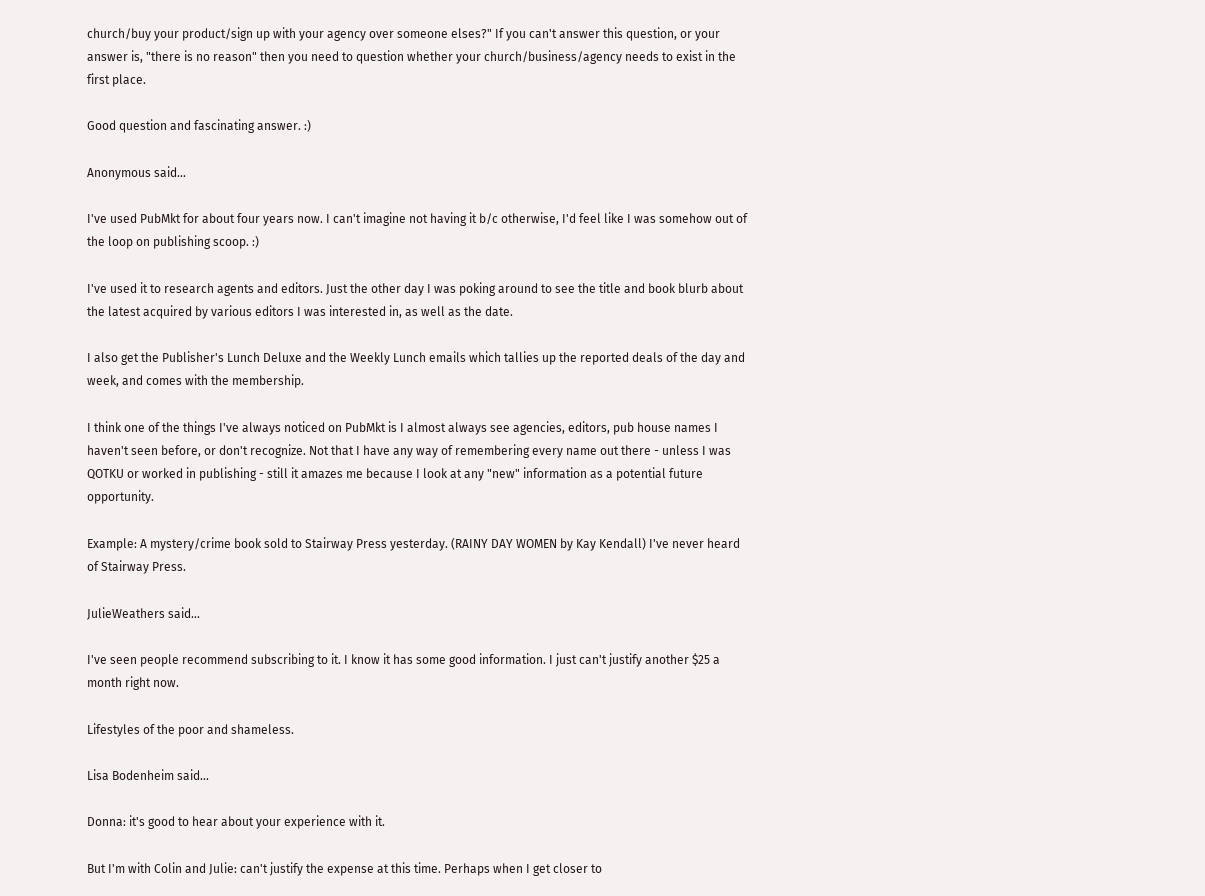church/buy your product/sign up with your agency over someone elses?" If you can't answer this question, or your answer is, "there is no reason" then you need to question whether your church/business/agency needs to exist in the first place.

Good question and fascinating answer. :)

Anonymous said...

I've used PubMkt for about four years now. I can't imagine not having it b/c otherwise, I'd feel like I was somehow out of the loop on publishing scoop. :)

I've used it to research agents and editors. Just the other day I was poking around to see the title and book blurb about the latest acquired by various editors I was interested in, as well as the date.

I also get the Publisher's Lunch Deluxe and the Weekly Lunch emails which tallies up the reported deals of the day and week, and comes with the membership.

I think one of the things I've always noticed on PubMkt is I almost always see agencies, editors, pub house names I haven't seen before, or don't recognize. Not that I have any way of remembering every name out there - unless I was QOTKU or worked in publishing - still it amazes me because I look at any "new" information as a potential future opportunity.

Example: A mystery/crime book sold to Stairway Press yesterday. (RAINY DAY WOMEN by Kay Kendall) I've never heard of Stairway Press.

JulieWeathers said...

I've seen people recommend subscribing to it. I know it has some good information. I just can't justify another $25 a month right now.

Lifestyles of the poor and shameless.

Lisa Bodenheim said...

Donna: it's good to hear about your experience with it.

But I'm with Colin and Julie: can't justify the expense at this time. Perhaps when I get closer to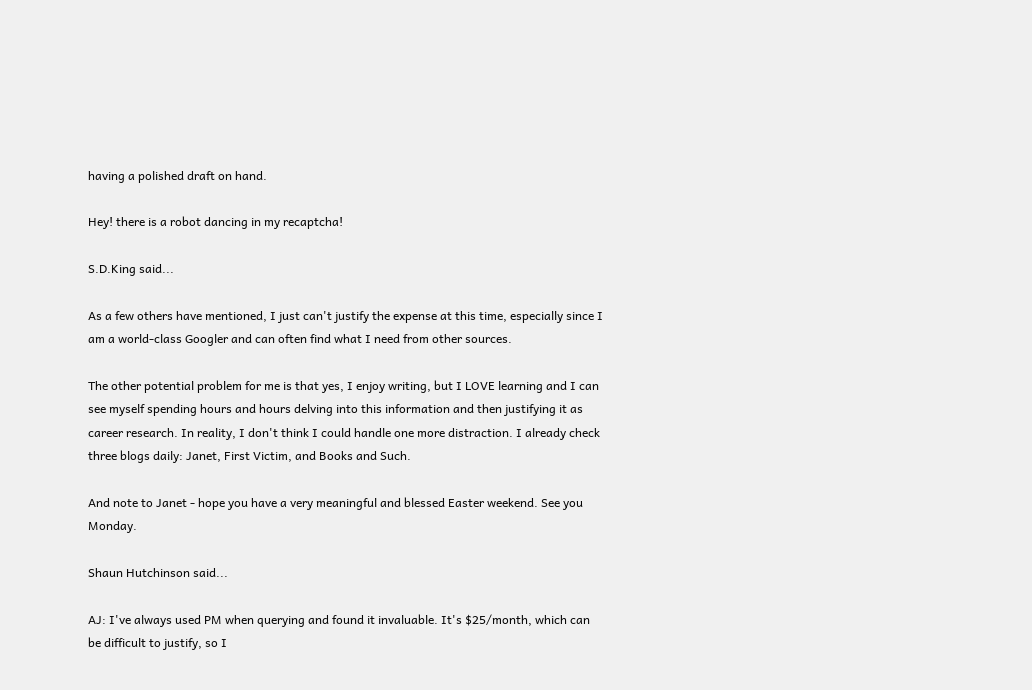having a polished draft on hand.

Hey! there is a robot dancing in my recaptcha!

S.D.King said...

As a few others have mentioned, I just can't justify the expense at this time, especially since I am a world-class Googler and can often find what I need from other sources.

The other potential problem for me is that yes, I enjoy writing, but I LOVE learning and I can see myself spending hours and hours delving into this information and then justifying it as career research. In reality, I don't think I could handle one more distraction. I already check three blogs daily: Janet, First Victim, and Books and Such.

And note to Janet - hope you have a very meaningful and blessed Easter weekend. See you Monday.

Shaun Hutchinson said...

AJ: I've always used PM when querying and found it invaluable. It's $25/month, which can be difficult to justify, so I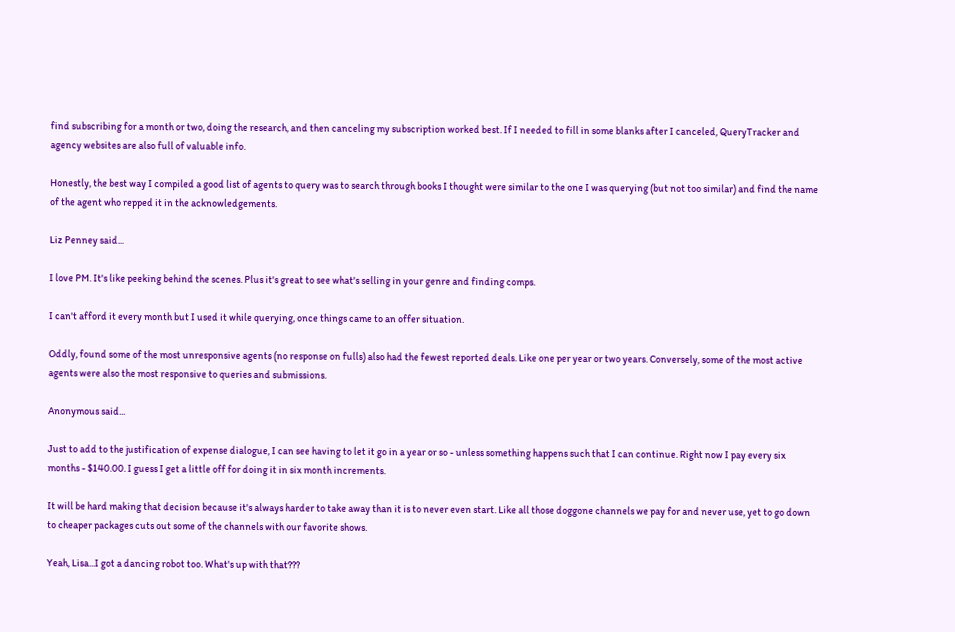find subscribing for a month or two, doing the research, and then canceling my subscription worked best. If I needed to fill in some blanks after I canceled, QueryTracker and agency websites are also full of valuable info.

Honestly, the best way I compiled a good list of agents to query was to search through books I thought were similar to the one I was querying (but not too similar) and find the name of the agent who repped it in the acknowledgements.

Liz Penney said...

I love PM. It's like peeking behind the scenes. Plus it's great to see what's selling in your genre and finding comps.

I can't afford it every month but I used it while querying, once things came to an offer situation.

Oddly, found some of the most unresponsive agents (no response on fulls) also had the fewest reported deals. Like one per year or two years. Conversely, some of the most active agents were also the most responsive to queries and submissions.

Anonymous said...

Just to add to the justification of expense dialogue, I can see having to let it go in a year or so - unless something happens such that I can continue. Right now I pay every six months - $140.00. I guess I get a little off for doing it in six month increments.

It will be hard making that decision because it's always harder to take away than it is to never even start. Like all those doggone channels we pay for and never use, yet to go down to cheaper packages cuts out some of the channels with our favorite shows.

Yeah, Lisa...I got a dancing robot too. What's up with that???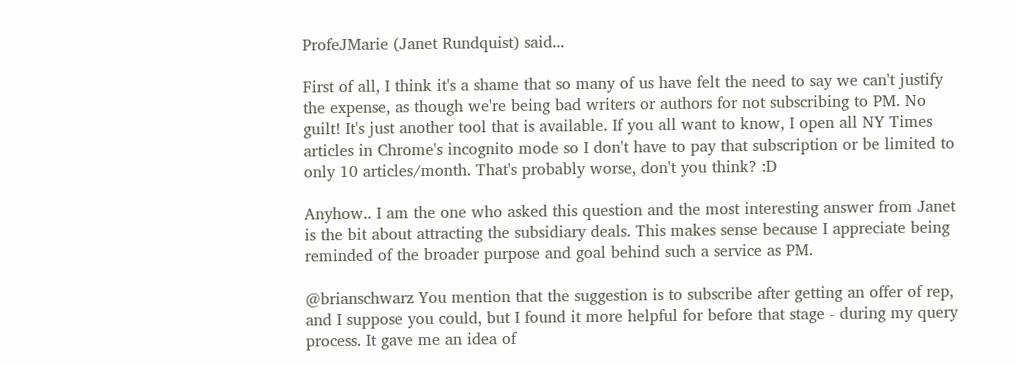ProfeJMarie (Janet Rundquist) said...

First of all, I think it's a shame that so many of us have felt the need to say we can't justify the expense, as though we're being bad writers or authors for not subscribing to PM. No guilt! It's just another tool that is available. If you all want to know, I open all NY Times articles in Chrome's incognito mode so I don't have to pay that subscription or be limited to only 10 articles/month. That's probably worse, don't you think? :D

Anyhow.. I am the one who asked this question and the most interesting answer from Janet is the bit about attracting the subsidiary deals. This makes sense because I appreciate being reminded of the broader purpose and goal behind such a service as PM.

@brianschwarz You mention that the suggestion is to subscribe after getting an offer of rep, and I suppose you could, but I found it more helpful for before that stage - during my query process. It gave me an idea of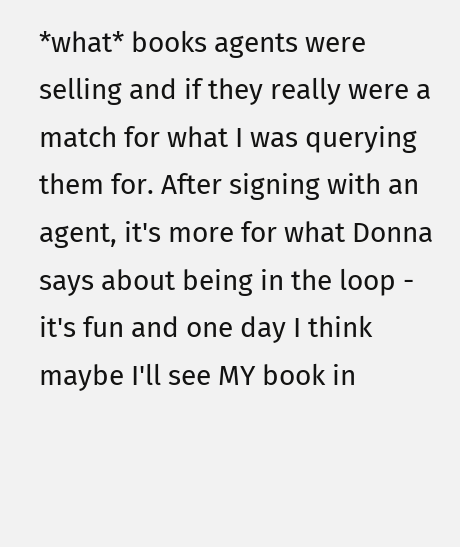*what* books agents were selling and if they really were a match for what I was querying them for. After signing with an agent, it's more for what Donna says about being in the loop - it's fun and one day I think maybe I'll see MY book in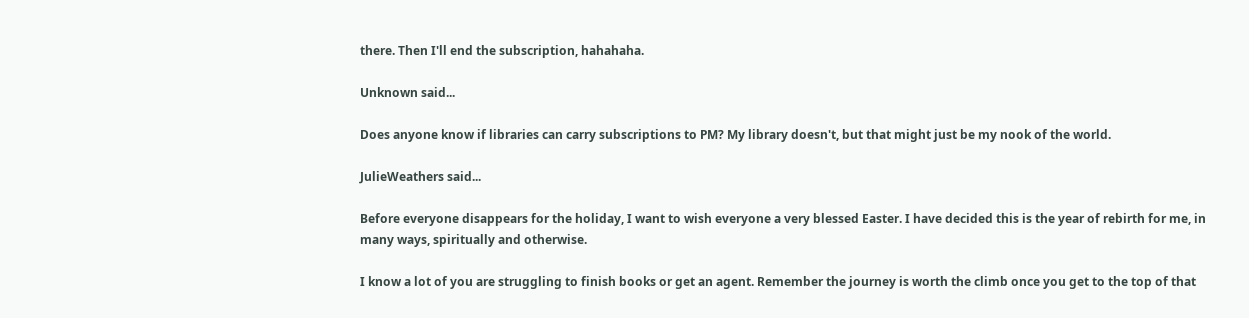there. Then I'll end the subscription, hahahaha.

Unknown said...

Does anyone know if libraries can carry subscriptions to PM? My library doesn't, but that might just be my nook of the world.

JulieWeathers said...

Before everyone disappears for the holiday, I want to wish everyone a very blessed Easter. I have decided this is the year of rebirth for me, in many ways, spiritually and otherwise.

I know a lot of you are struggling to finish books or get an agent. Remember the journey is worth the climb once you get to the top of that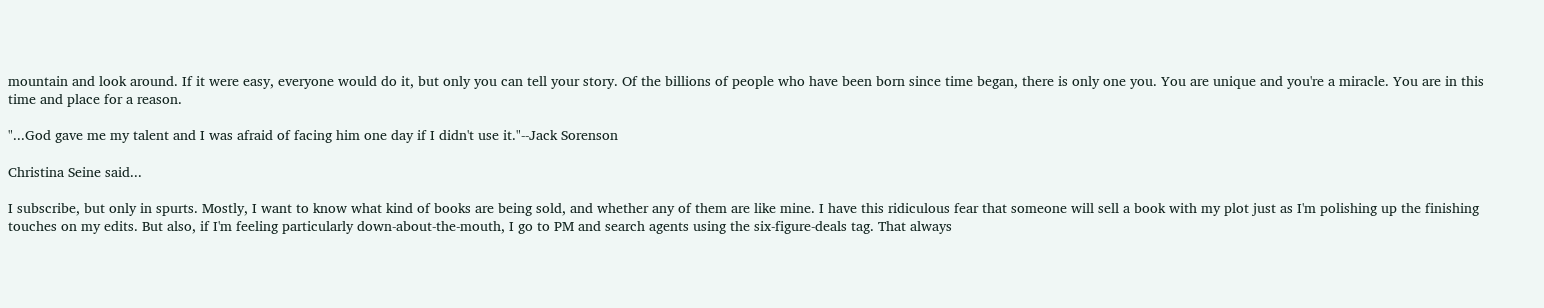mountain and look around. If it were easy, everyone would do it, but only you can tell your story. Of the billions of people who have been born since time began, there is only one you. You are unique and you're a miracle. You are in this time and place for a reason.

"...God gave me my talent and I was afraid of facing him one day if I didn't use it."--Jack Sorenson

Christina Seine said...

I subscribe, but only in spurts. Mostly, I want to know what kind of books are being sold, and whether any of them are like mine. I have this ridiculous fear that someone will sell a book with my plot just as I'm polishing up the finishing touches on my edits. But also, if I'm feeling particularly down-about-the-mouth, I go to PM and search agents using the six-figure-deals tag. That always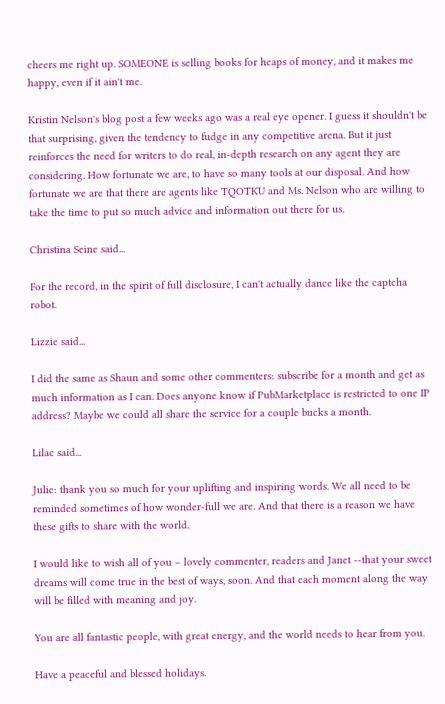cheers me right up. SOMEONE is selling books for heaps of money, and it makes me happy, even if it ain't me.

Kristin Nelson's blog post a few weeks ago was a real eye opener. I guess it shouldn't be that surprising, given the tendency to fudge in any competitive arena. But it just reinforces the need for writers to do real, in-depth research on any agent they are considering. How fortunate we are, to have so many tools at our disposal. And how fortunate we are that there are agents like TQOTKU and Ms. Nelson who are willing to take the time to put so much advice and information out there for us.

Christina Seine said...

For the record, in the spirit of full disclosure, I can't actually dance like the captcha robot.

Lizzie said...

I did the same as Shaun and some other commenters: subscribe for a month and get as much information as I can. Does anyone know if PubMarketplace is restricted to one IP address? Maybe we could all share the service for a couple bucks a month.

Lilac said...

Julie: thank you so much for your uplifting and inspiring words. We all need to be reminded sometimes of how wonder-full we are. And that there is a reason we have these gifts to share with the world.

I would like to wish all of you – lovely commenter, readers and Janet --that your sweet dreams will come true in the best of ways, soon. And that each moment along the way will be filled with meaning and joy.

You are all fantastic people, with great energy, and the world needs to hear from you.

Have a peaceful and blessed holidays.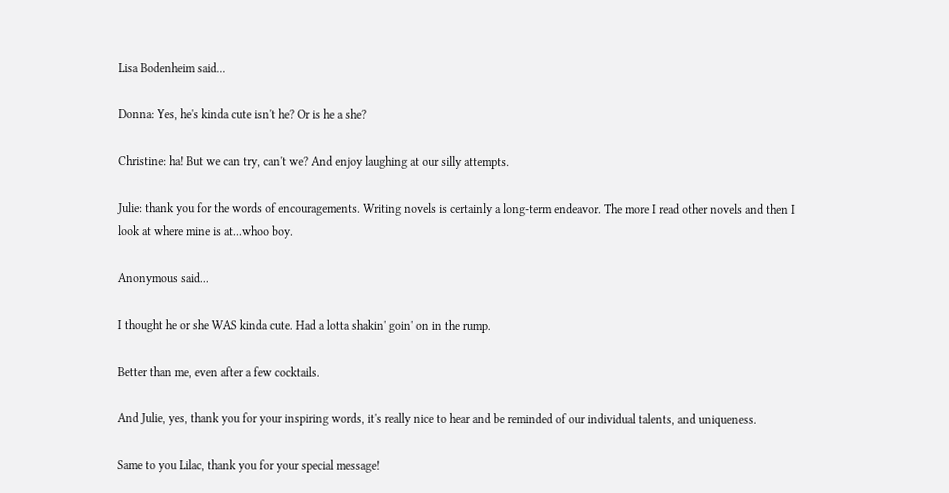Lisa Bodenheim said...

Donna: Yes, he's kinda cute isn't he? Or is he a she?

Christine: ha! But we can try, can't we? And enjoy laughing at our silly attempts.

Julie: thank you for the words of encouragements. Writing novels is certainly a long-term endeavor. The more I read other novels and then I look at where mine is at...whoo boy.

Anonymous said...

I thought he or she WAS kinda cute. Had a lotta shakin' goin' on in the rump.

Better than me, even after a few cocktails.

And Julie, yes, thank you for your inspiring words, it's really nice to hear and be reminded of our individual talents, and uniqueness.

Same to you Lilac, thank you for your special message!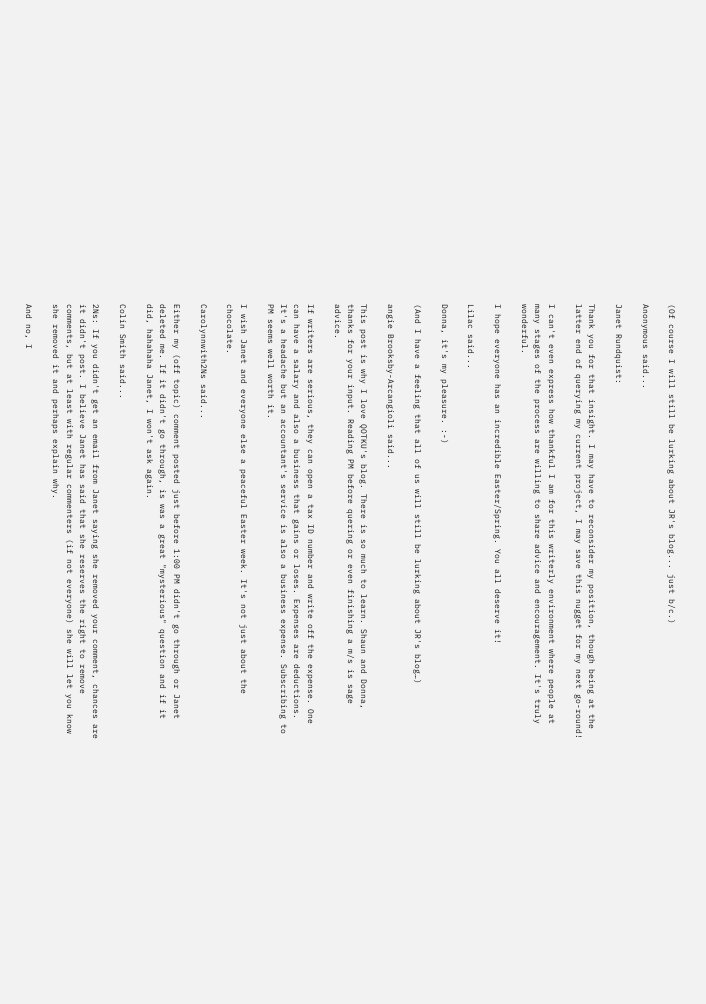(Of course I will still be lurking about JR's blog... just b/c.)

Anonymous said...

Janet Rundquist:

Thank you for that insight. I may have to reconsider my position, though being at the latter end of querying my current project, I may save this nugget for my next go-round!

I can't even express how thankful I am for this writerly environment where people at many stages of the process are willing to share advice and encouragement. It's truly wonderful.

I hope everyone has an incredible Easter/Spring. You all deserve it!

Lilac said...

Donna, it's my pleasure. :-)

(And I have a feeling that all of us will still be lurking about JR's blog…)

angie Brooksby-Arcangioli said...

This post is why I love QOTKU's blog. There is so much to learn. Shaun and Donna, thanks for your input. Reading PM before quering or even finishing a m/s is sage advice.

If writers are serious, they can open a tax ID number and write off the expense. One can have a salary and also a business that gains or loses. Expenses are deductions. It's a headache but an accountant's service is also a business expense. Subscribing to PM seems well worth it.

I wish Janet and everyone else a peaceful Easter week. It's not just about the chocolate.

Carolynnwith2Ns said...

Either my (off topic) comment posted just before 1:00 PM didn't go through or Janet deleted me. If it didn't go through, is was a great "mysterious" question and if it did, hahahaha Janet, I won't ask again.

Colin Smith said...

2Ns: If you didn't get an email from Janet saying she removed your comment, chances are it didn't post. I believe Janet has said that she reserves the right to remove comments, but at least with regular commenters (if not everyone) she will let you know she removed it and perhaps explain why.

And no, I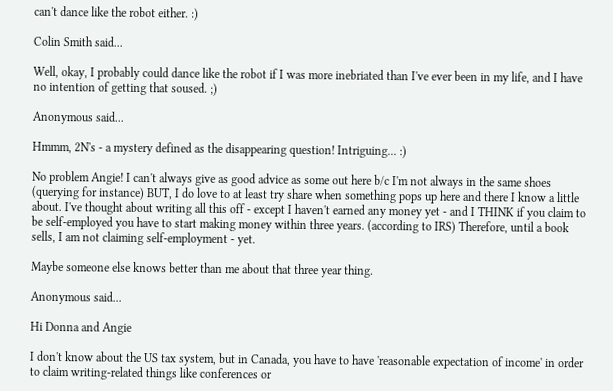can't dance like the robot either. :)

Colin Smith said...

Well, okay, I probably could dance like the robot if I was more inebriated than I've ever been in my life, and I have no intention of getting that soused. ;)

Anonymous said...

Hmmm, 2N's - a mystery defined as the disappearing question! Intriguing... :)

No problem Angie! I can't always give as good advice as some out here b/c I'm not always in the same shoes (querying for instance) BUT, I do love to at least try share when something pops up here and there I know a little about. I've thought about writing all this off - except I haven't earned any money yet - and I THINK if you claim to be self-employed you have to start making money within three years. (according to IRS) Therefore, until a book sells, I am not claiming self-employment - yet.

Maybe someone else knows better than me about that three year thing.

Anonymous said...

Hi Donna and Angie

I don't know about the US tax system, but in Canada, you have to have 'reasonable expectation of income' in order to claim writing-related things like conferences or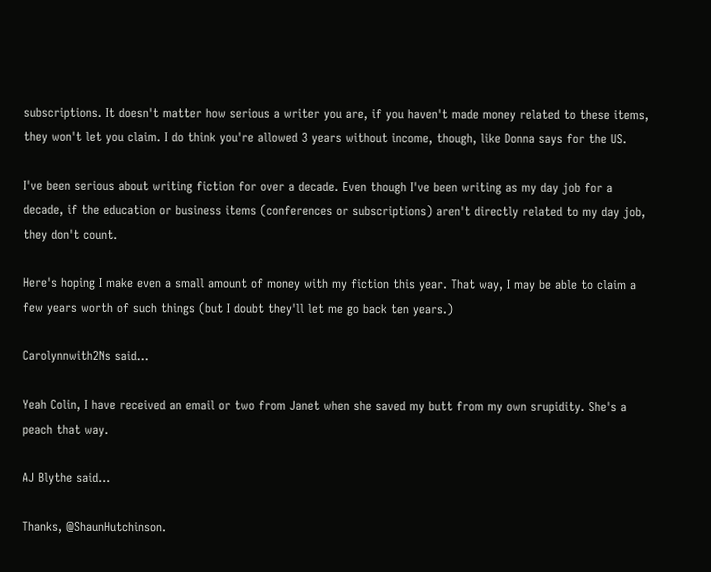subscriptions. It doesn't matter how serious a writer you are, if you haven't made money related to these items, they won't let you claim. I do think you're allowed 3 years without income, though, like Donna says for the US.

I've been serious about writing fiction for over a decade. Even though I've been writing as my day job for a decade, if the education or business items (conferences or subscriptions) aren't directly related to my day job, they don't count.

Here's hoping I make even a small amount of money with my fiction this year. That way, I may be able to claim a few years worth of such things (but I doubt they'll let me go back ten years.)

Carolynnwith2Ns said...

Yeah Colin, I have received an email or two from Janet when she saved my butt from my own srupidity. She's a peach that way.

AJ Blythe said...

Thanks, @ShaunHutchinson.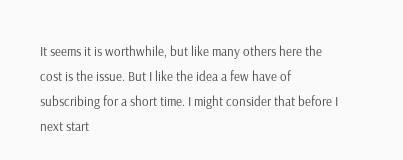It seems it is worthwhile, but like many others here the cost is the issue. But I like the idea a few have of subscribing for a short time. I might consider that before I next start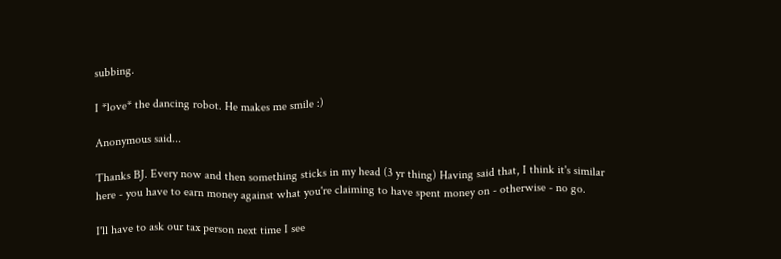subbing.

I *love* the dancing robot. He makes me smile :)

Anonymous said...

Thanks BJ. Every now and then something sticks in my head (3 yr thing) Having said that, I think it's similar here - you have to earn money against what you're claiming to have spent money on - otherwise - no go.

I'll have to ask our tax person next time I see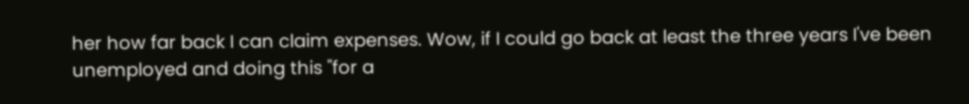her how far back I can claim expenses. Wow, if I could go back at least the three years I've been unemployed and doing this "for a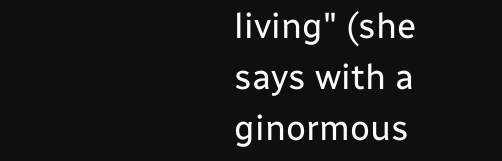living" (she says with a ginormous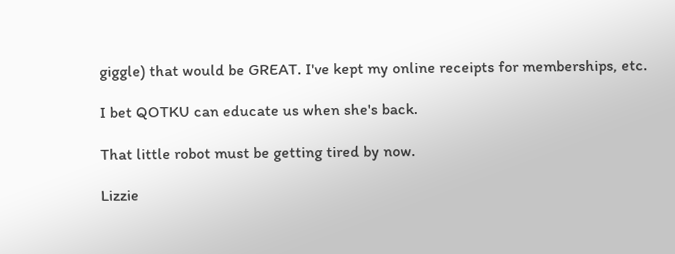giggle) that would be GREAT. I've kept my online receipts for memberships, etc.

I bet QOTKU can educate us when she's back.

That little robot must be getting tired by now.

Lizzie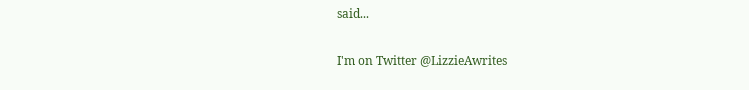said...

I'm on Twitter @LizzieAwrites